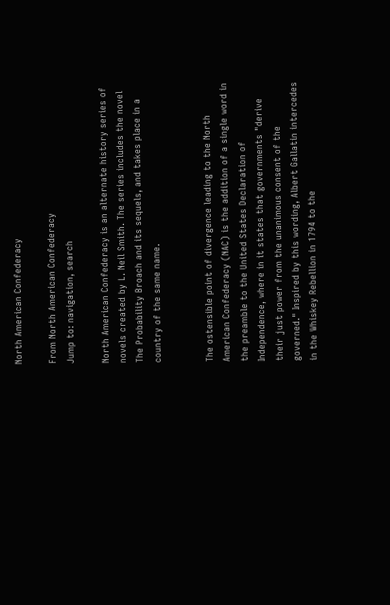North American Confederacy

From North American Confederacy
Jump to: navigation, search

North American Confederacy is an alternate history series of novels created by L. Neil Smith. The series includes the novel The Probability Broach and its sequels, and takes place in a country of the same name.


The ostensible point of divergence leading to the North American Confederacy (NAC) is the addition of a single word in the preamble to the United States Declaration of Independence, where in it states that governments "derive their just power from the unanimous consent of the governed." Inspired by this wording, Albert Gallatin intercedes in the Whiskey Rebellion in 1794 to the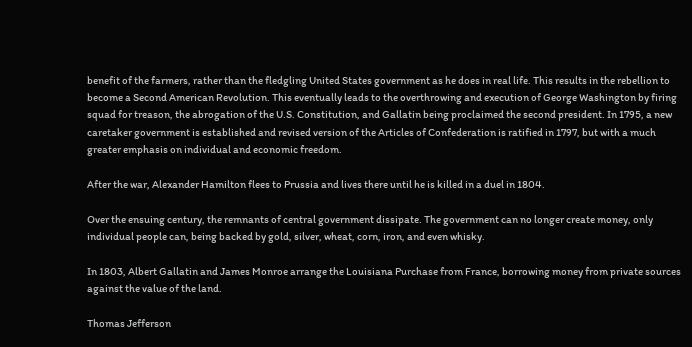benefit of the farmers, rather than the fledgling United States government as he does in real life. This results in the rebellion to become a Second American Revolution. This eventually leads to the overthrowing and execution of George Washington by firing squad for treason, the abrogation of the U.S. Constitution, and Gallatin being proclaimed the second president. In 1795, a new caretaker government is established and revised version of the Articles of Confederation is ratified in 1797, but with a much greater emphasis on individual and economic freedom.

After the war, Alexander Hamilton flees to Prussia and lives there until he is killed in a duel in 1804.

Over the ensuing century, the remnants of central government dissipate. The government can no longer create money, only individual people can, being backed by gold, silver, wheat, corn, iron, and even whisky.

In 1803, Albert Gallatin and James Monroe arrange the Louisiana Purchase from France, borrowing money from private sources against the value of the land.

Thomas Jefferson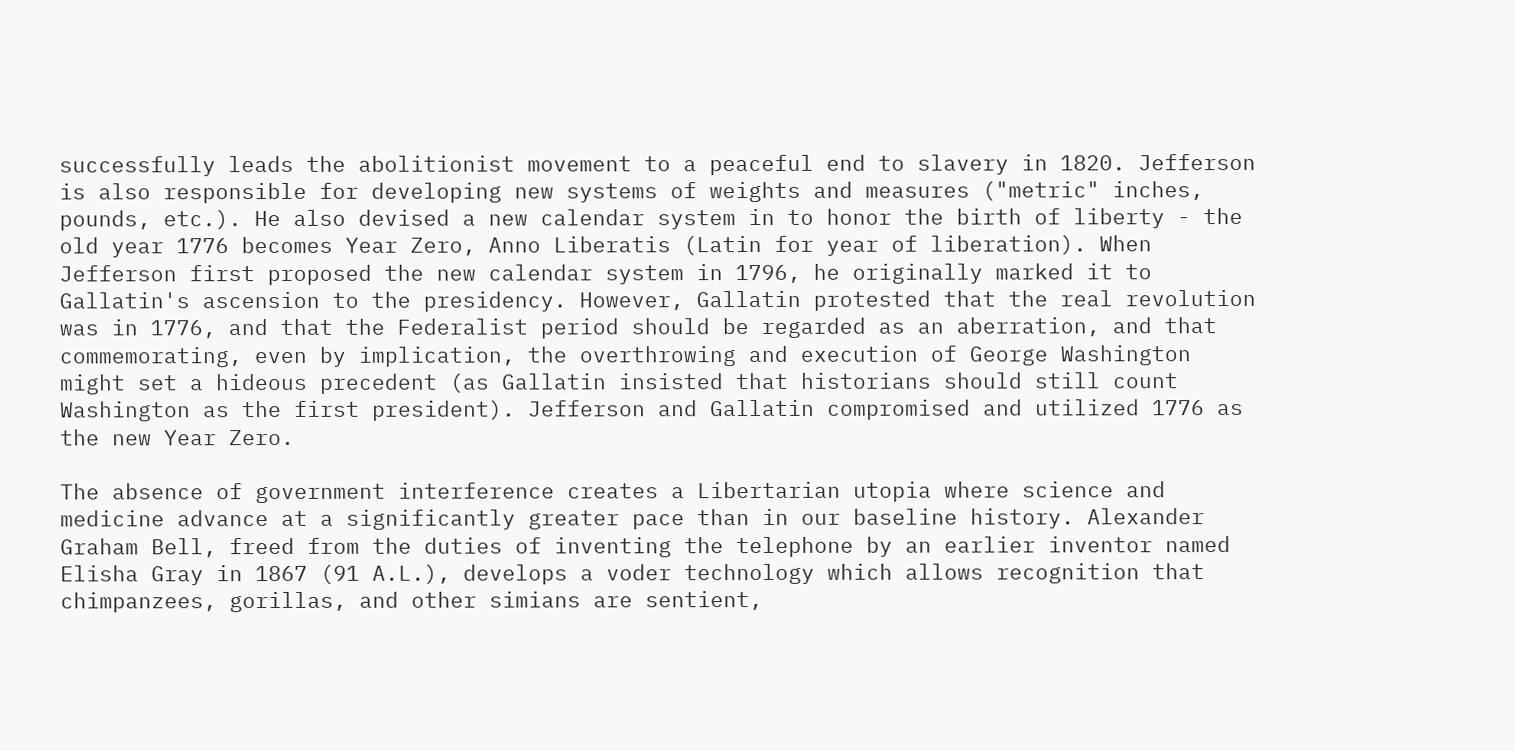successfully leads the abolitionist movement to a peaceful end to slavery in 1820. Jefferson is also responsible for developing new systems of weights and measures ("metric" inches, pounds, etc.). He also devised a new calendar system in to honor the birth of liberty - the old year 1776 becomes Year Zero, Anno Liberatis (Latin for year of liberation). When Jefferson first proposed the new calendar system in 1796, he originally marked it to Gallatin's ascension to the presidency. However, Gallatin protested that the real revolution was in 1776, and that the Federalist period should be regarded as an aberration, and that commemorating, even by implication, the overthrowing and execution of George Washington might set a hideous precedent (as Gallatin insisted that historians should still count Washington as the first president). Jefferson and Gallatin compromised and utilized 1776 as the new Year Zero.

The absence of government interference creates a Libertarian utopia where science and medicine advance at a significantly greater pace than in our baseline history. Alexander Graham Bell, freed from the duties of inventing the telephone by an earlier inventor named Elisha Gray in 1867 (91 A.L.), develops a voder technology which allows recognition that chimpanzees, gorillas, and other simians are sentient,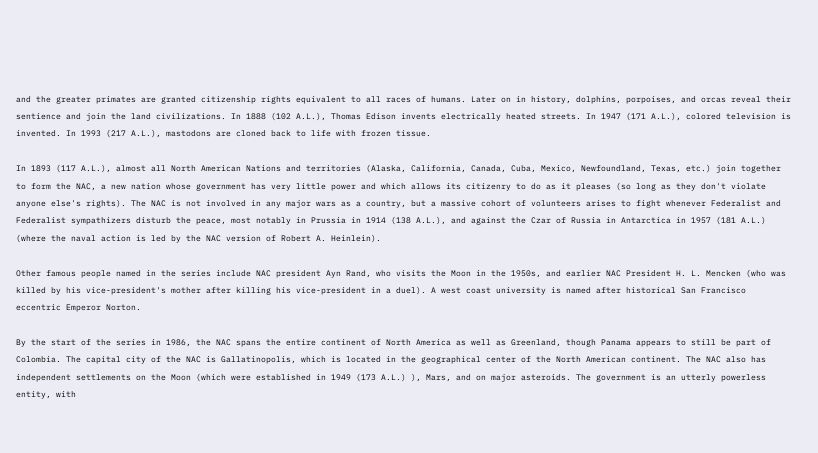and the greater primates are granted citizenship rights equivalent to all races of humans. Later on in history, dolphins, porpoises, and orcas reveal their sentience and join the land civilizations. In 1888 (102 A.L.), Thomas Edison invents electrically heated streets. In 1947 (171 A.L.), colored television is invented. In 1993 (217 A.L.), mastodons are cloned back to life with frozen tissue.

In 1893 (117 A.L.), almost all North American Nations and territories (Alaska, California, Canada, Cuba, Mexico, Newfoundland, Texas, etc.) join together to form the NAC, a new nation whose government has very little power and which allows its citizenry to do as it pleases (so long as they don't violate anyone else's rights). The NAC is not involved in any major wars as a country, but a massive cohort of volunteers arises to fight whenever Federalist and Federalist sympathizers disturb the peace, most notably in Prussia in 1914 (138 A.L.), and against the Czar of Russia in Antarctica in 1957 (181 A.L.) (where the naval action is led by the NAC version of Robert A. Heinlein).

Other famous people named in the series include NAC president Ayn Rand, who visits the Moon in the 1950s, and earlier NAC President H. L. Mencken (who was killed by his vice-president's mother after killing his vice-president in a duel). A west coast university is named after historical San Francisco eccentric Emperor Norton.

By the start of the series in 1986, the NAC spans the entire continent of North America as well as Greenland, though Panama appears to still be part of Colombia. The capital city of the NAC is Gallatinopolis, which is located in the geographical center of the North American continent. The NAC also has independent settlements on the Moon (which were established in 1949 (173 A.L.) ), Mars, and on major asteroids. The government is an utterly powerless entity, with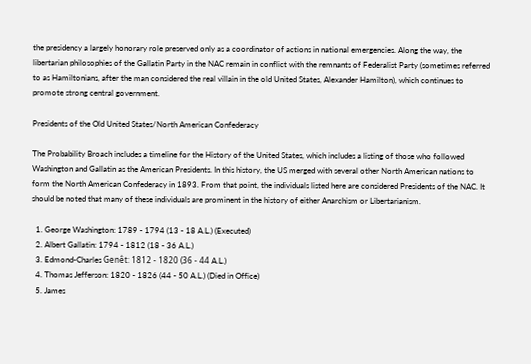the presidency a largely honorary role preserved only as a coordinator of actions in national emergencies. Along the way, the libertarian philosophies of the Gallatin Party in the NAC remain in conflict with the remnants of Federalist Party (sometimes referred to as Hamiltonians, after the man considered the real villain in the old United States, Alexander Hamilton), which continues to promote strong central government.

Presidents of the Old United States/North American Confederacy

The Probability Broach includes a timeline for the History of the United States, which includes a listing of those who followed Washington and Gallatin as the American Presidents. In this history, the US merged with several other North American nations to form the North American Confederacy in 1893. From that point, the individuals listed here are considered Presidents of the NAC. It should be noted that many of these individuals are prominent in the history of either Anarchism or Libertarianism.

  1. George Washington: 1789 - 1794 (13 - 18 A.L.) (Executed)
  2. Albert Gallatin: 1794 - 1812 (18 - 36 A.L.)
  3. Edmond-Charles Genêt: 1812 - 1820 (36 - 44 A.L.)
  4. Thomas Jefferson: 1820 - 1826 (44 - 50 A.L.) (Died in Office)
  5. James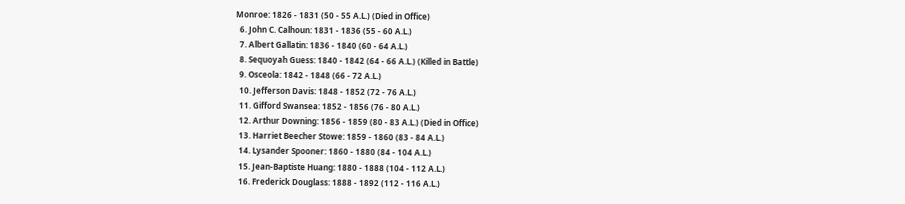Monroe: 1826 - 1831 (50 - 55 A.L.) (Died in Office)
  6. John C. Calhoun: 1831 - 1836 (55 - 60 A.L.)
  7. Albert Gallatin: 1836 - 1840 (60 - 64 A.L.)
  8. Sequoyah Guess: 1840 - 1842 (64 - 66 A.L.) (Killed in Battle)
  9. Osceola: 1842 - 1848 (66 - 72 A.L.)
  10. Jefferson Davis: 1848 - 1852 (72 - 76 A.L.)
  11. Gifford Swansea: 1852 - 1856 (76 - 80 A.L.)
  12. Arthur Downing: 1856 - 1859 (80 - 83 A.L.) (Died in Office)
  13. Harriet Beecher Stowe: 1859 - 1860 (83 - 84 A.L.)
  14. Lysander Spooner: 1860 - 1880 (84 - 104 A.L.)
  15. Jean-Baptiste Huang: 1880 - 1888 (104 - 112 A.L.)
  16. Frederick Douglass: 1888 - 1892 (112 - 116 A.L.)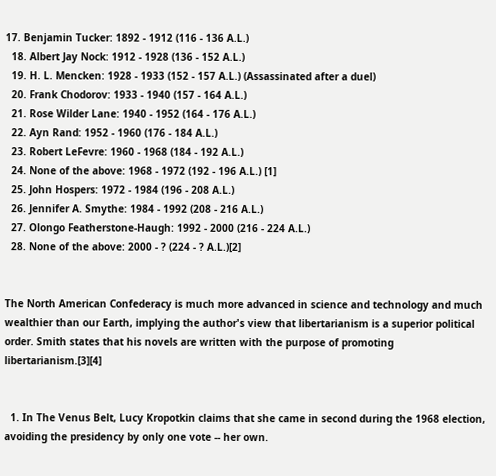17. Benjamin Tucker: 1892 - 1912 (116 - 136 A.L.)
  18. Albert Jay Nock: 1912 - 1928 (136 - 152 A.L.)
  19. H. L. Mencken: 1928 - 1933 (152 - 157 A.L.) (Assassinated after a duel)
  20. Frank Chodorov: 1933 - 1940 (157 - 164 A.L.)
  21. Rose Wilder Lane: 1940 - 1952 (164 - 176 A.L.)
  22. Ayn Rand: 1952 - 1960 (176 - 184 A.L.)
  23. Robert LeFevre: 1960 - 1968 (184 - 192 A.L.)
  24. None of the above: 1968 - 1972 (192 - 196 A.L.) [1]
  25. John Hospers: 1972 - 1984 (196 - 208 A.L.)
  26. Jennifer A. Smythe: 1984 - 1992 (208 - 216 A.L.)
  27. Olongo Featherstone-Haugh: 1992 - 2000 (216 - 224 A.L.)
  28. None of the above: 2000 - ? (224 - ? A.L.)[2]


The North American Confederacy is much more advanced in science and technology and much wealthier than our Earth, implying the author's view that libertarianism is a superior political order. Smith states that his novels are written with the purpose of promoting libertarianism.[3][4]


  1. In The Venus Belt, Lucy Kropotkin claims that she came in second during the 1968 election, avoiding the presidency by only one vote -- her own.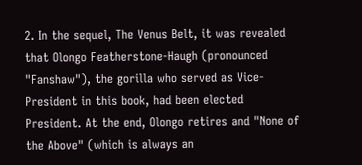2. In the sequel, The Venus Belt, it was revealed that Olongo Featherstone-Haugh (pronounced "Fanshaw"), the gorilla who served as Vice-President in this book, had been elected President. At the end, Olongo retires and "None of the Above" (which is always an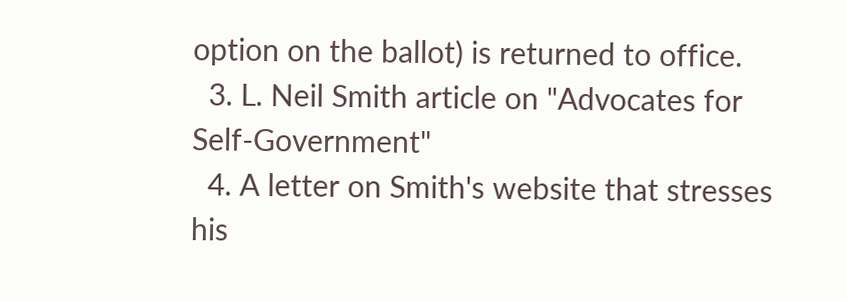option on the ballot) is returned to office.
  3. L. Neil Smith article on "Advocates for Self-Government"
  4. A letter on Smith's website that stresses his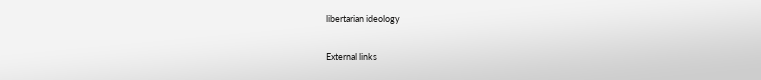libertarian ideology

External links